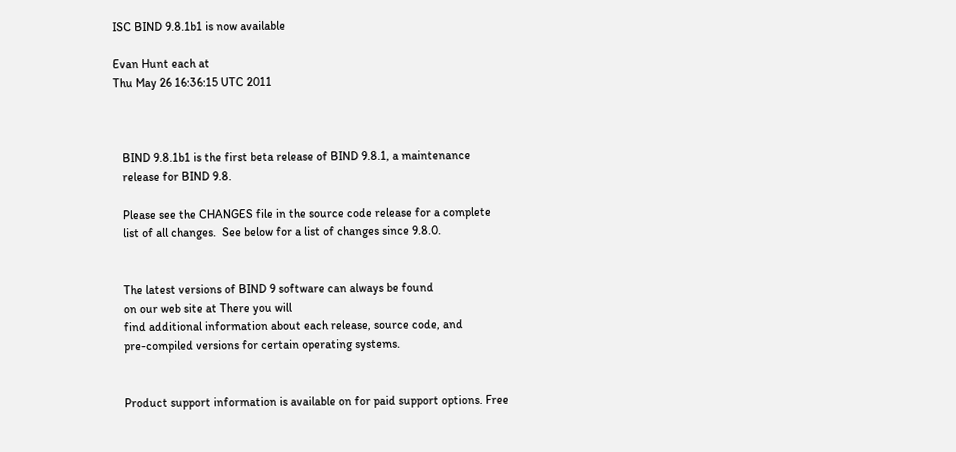ISC BIND 9.8.1b1 is now available

Evan Hunt each at
Thu May 26 16:36:15 UTC 2011



   BIND 9.8.1b1 is the first beta release of BIND 9.8.1, a maintenance
   release for BIND 9.8.

   Please see the CHANGES file in the source code release for a complete
   list of all changes.  See below for a list of changes since 9.8.0.


   The latest versions of BIND 9 software can always be found
   on our web site at There you will
   find additional information about each release, source code, and
   pre-compiled versions for certain operating systems.


   Product support information is available on for paid support options. Free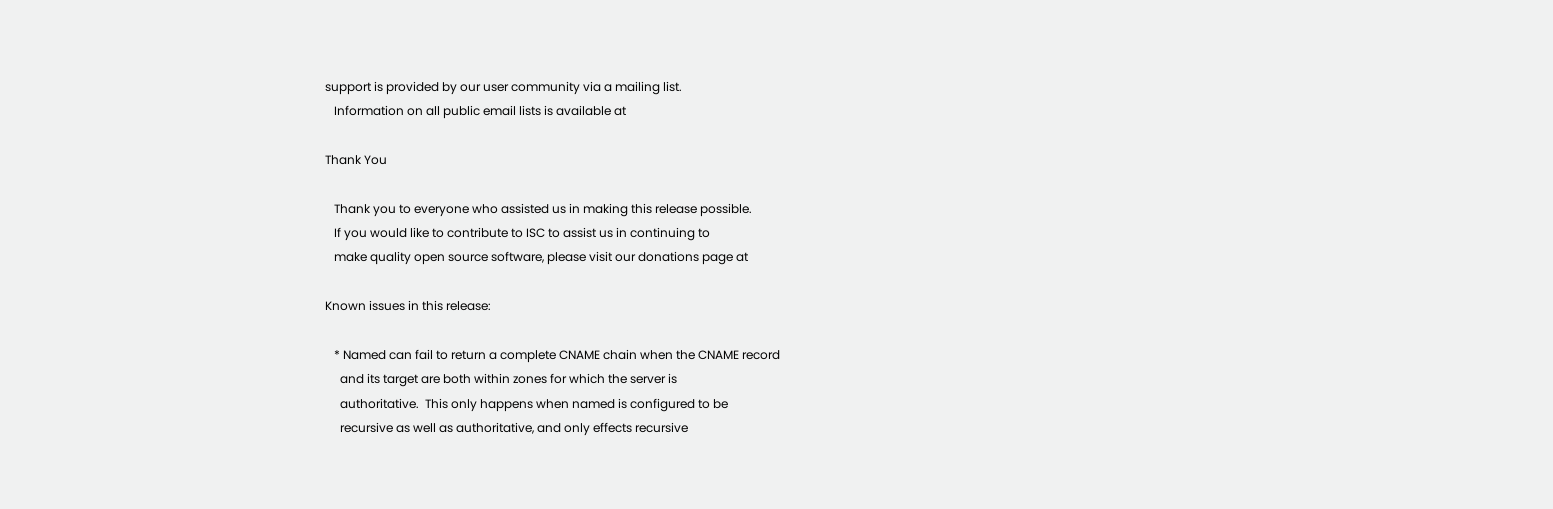support is provided by our user community via a mailing list.
   Information on all public email lists is available at

Thank You

   Thank you to everyone who assisted us in making this release possible.
   If you would like to contribute to ISC to assist us in continuing to
   make quality open source software, please visit our donations page at

Known issues in this release:

   * Named can fail to return a complete CNAME chain when the CNAME record
     and its target are both within zones for which the server is
     authoritative.  This only happens when named is configured to be
     recursive as well as authoritative, and only effects recursive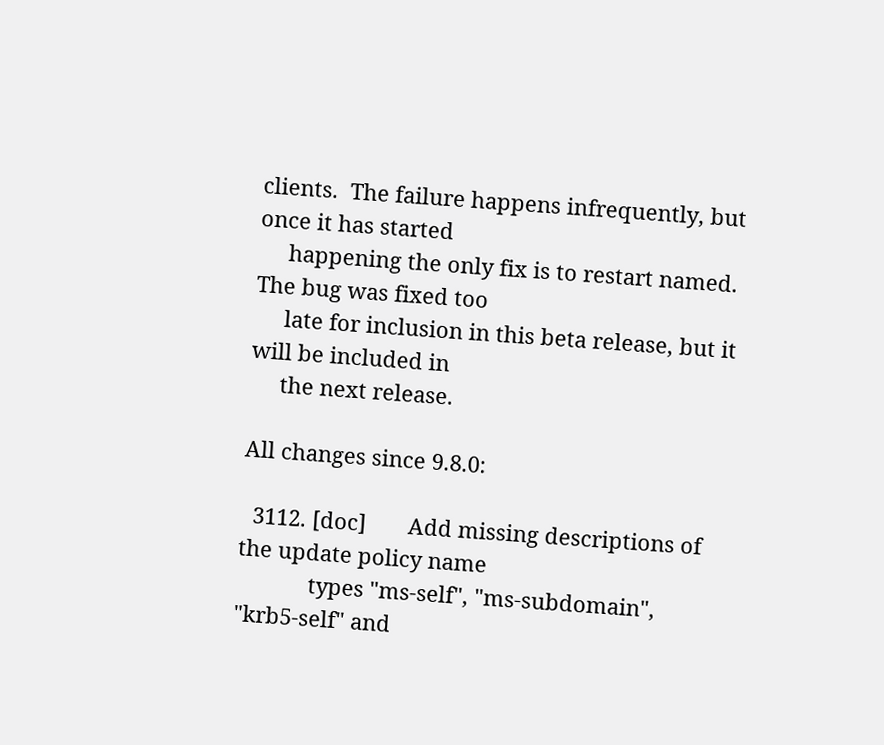clients.  The failure happens infrequently, but once it has started
     happening the only fix is to restart named.  The bug was fixed too
     late for inclusion in this beta release, but it will be included in
     the next release.

All changes since 9.8.0:

  3112. [doc]       Add missing descriptions of the update policy name
            types "ms-self", "ms-subdomain", "krb5-self" and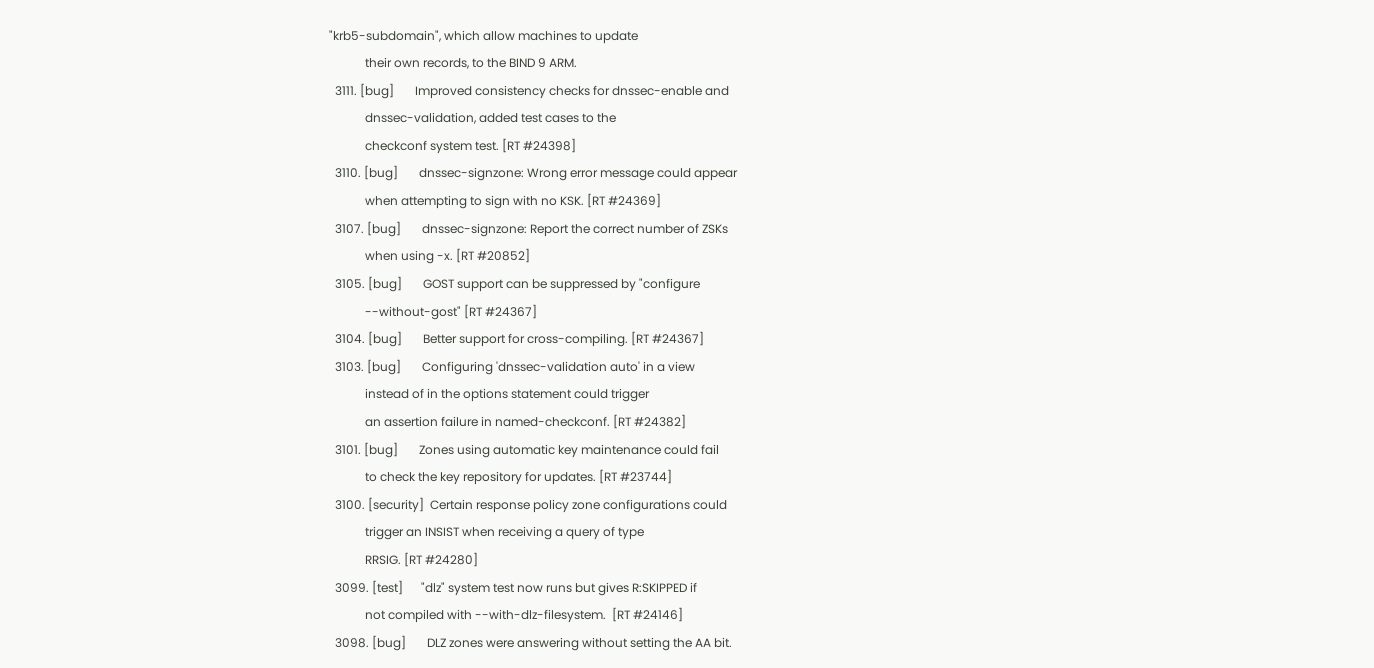"krb5-subdomain", which allow machines to update
            their own records, to the BIND 9 ARM.
  3111. [bug]       Improved consistency checks for dnssec-enable and
            dnssec-validation, added test cases to the
            checkconf system test. [RT #24398]
  3110. [bug]       dnssec-signzone: Wrong error message could appear
            when attempting to sign with no KSK. [RT #24369]
  3107. [bug]       dnssec-signzone: Report the correct number of ZSKs
            when using -x. [RT #20852]
  3105. [bug]       GOST support can be suppressed by "configure
            --without-gost" [RT #24367]
  3104. [bug]       Better support for cross-compiling. [RT #24367]
  3103. [bug]       Configuring 'dnssec-validation auto' in a view
            instead of in the options statement could trigger
            an assertion failure in named-checkconf. [RT #24382]
  3101. [bug]       Zones using automatic key maintenance could fail
            to check the key repository for updates. [RT #23744]
  3100. [security]  Certain response policy zone configurations could
            trigger an INSIST when receiving a query of type
            RRSIG. [RT #24280]
  3099. [test]      "dlz" system test now runs but gives R:SKIPPED if
            not compiled with --with-dlz-filesystem.  [RT #24146]
  3098. [bug]       DLZ zones were answering without setting the AA bit.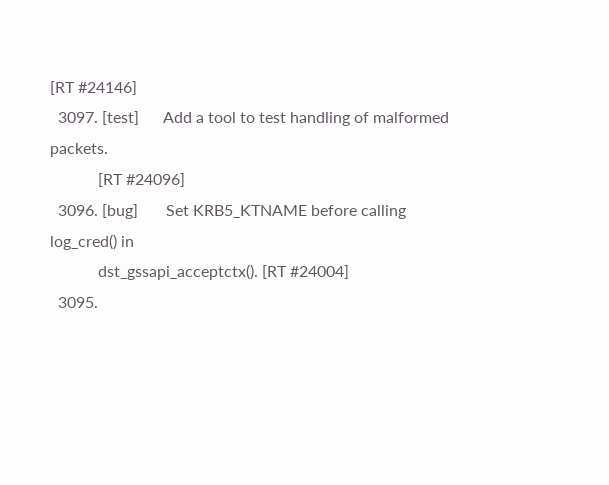[RT #24146]
  3097. [test]      Add a tool to test handling of malformed packets.
            [RT #24096]
  3096. [bug]       Set KRB5_KTNAME before calling log_cred() in
            dst_gssapi_acceptctx(). [RT #24004]
  3095.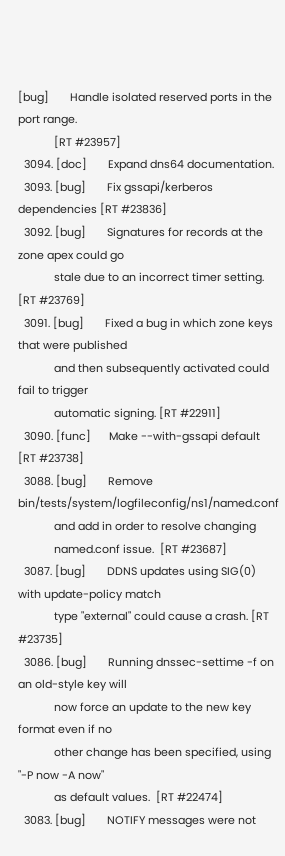[bug]       Handle isolated reserved ports in the port range.
            [RT #23957]
  3094. [doc]       Expand dns64 documentation.
  3093. [bug]       Fix gssapi/kerberos dependencies [RT #23836]
  3092. [bug]       Signatures for records at the zone apex could go
            stale due to an incorrect timer setting. [RT #23769]
  3091. [bug]       Fixed a bug in which zone keys that were published
            and then subsequently activated could fail to trigger
            automatic signing. [RT #22911]
  3090. [func]      Make --with-gssapi default [RT #23738]
  3088. [bug]       Remove bin/tests/system/logfileconfig/ns1/named.conf
            and add in order to resolve changing
            named.conf issue.  [RT #23687]
  3087. [bug]       DDNS updates using SIG(0) with update-policy match
            type "external" could cause a crash. [RT #23735]
  3086. [bug]       Running dnssec-settime -f on an old-style key will
            now force an update to the new key format even if no
            other change has been specified, using "-P now -A now"
            as default values.  [RT #22474]
  3083. [bug]       NOTIFY messages were not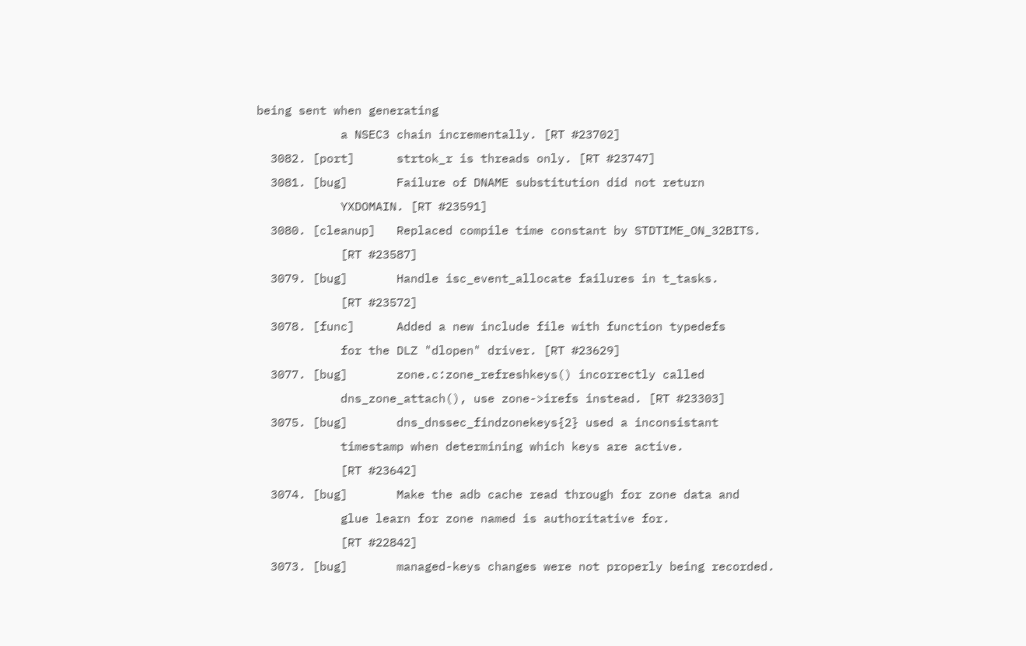being sent when generating
            a NSEC3 chain incrementally. [RT #23702]
  3082. [port]      strtok_r is threads only. [RT #23747]
  3081. [bug]       Failure of DNAME substitution did not return
            YXDOMAIN. [RT #23591]
  3080. [cleanup]   Replaced compile time constant by STDTIME_ON_32BITS.
            [RT #23587]
  3079. [bug]       Handle isc_event_allocate failures in t_tasks.
            [RT #23572]
  3078. [func]      Added a new include file with function typedefs
            for the DLZ "dlopen" driver. [RT #23629]
  3077. [bug]       zone.c:zone_refreshkeys() incorrectly called
            dns_zone_attach(), use zone->irefs instead. [RT #23303]
  3075. [bug]       dns_dnssec_findzonekeys{2} used a inconsistant
            timestamp when determining which keys are active.
            [RT #23642]
  3074. [bug]       Make the adb cache read through for zone data and
            glue learn for zone named is authoritative for.
            [RT #22842]
  3073. [bug]       managed-keys changes were not properly being recorded.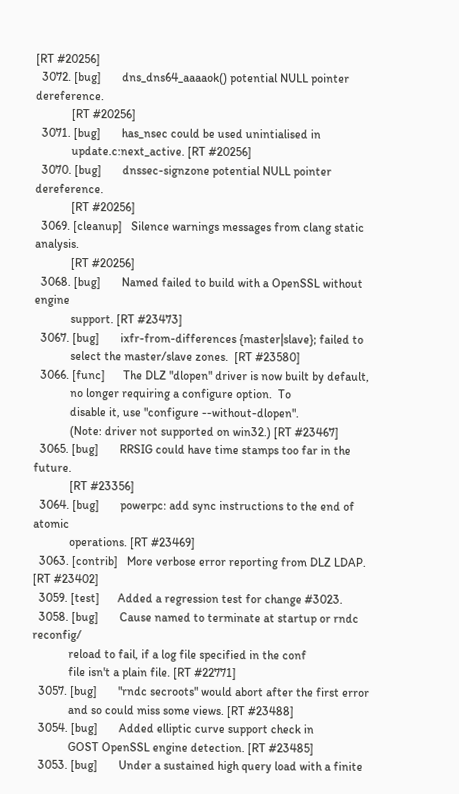[RT #20256]
  3072. [bug]       dns_dns64_aaaaok() potential NULL pointer dereference.
            [RT #20256]
  3071. [bug]       has_nsec could be used unintialised in
            update.c:next_active. [RT #20256]
  3070. [bug]       dnssec-signzone potential NULL pointer dereference.
            [RT #20256]
  3069. [cleanup]   Silence warnings messages from clang static analysis.
            [RT #20256]
  3068. [bug]       Named failed to build with a OpenSSL without engine
            support. [RT #23473]
  3067. [bug]       ixfr-from-differences {master|slave}; failed to
            select the master/slave zones.  [RT #23580]
  3066. [func]      The DLZ "dlopen" driver is now built by default,
            no longer requiring a configure option.  To
            disable it, use "configure --without-dlopen".
            (Note: driver not supported on win32.) [RT #23467]
  3065. [bug]       RRSIG could have time stamps too far in the future.
            [RT #23356]
  3064. [bug]       powerpc: add sync instructions to the end of atomic
            operations. [RT #23469]
  3063. [contrib]   More verbose error reporting from DLZ LDAP. [RT #23402]
  3059. [test]      Added a regression test for change #3023.
  3058. [bug]       Cause named to terminate at startup or rndc reconfig/
            reload to fail, if a log file specified in the conf
            file isn't a plain file. [RT #22771]
  3057. [bug]       "rndc secroots" would abort after the first error
            and so could miss some views. [RT #23488]
  3054. [bug]       Added elliptic curve support check in
            GOST OpenSSL engine detection. [RT #23485]
  3053. [bug]       Under a sustained high query load with a finite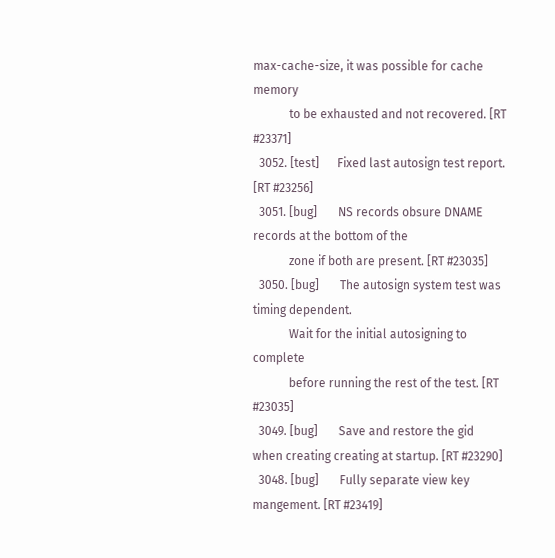max-cache-size, it was possible for cache memory
            to be exhausted and not recovered. [RT #23371]
  3052. [test]      Fixed last autosign test report. [RT #23256]
  3051. [bug]       NS records obsure DNAME records at the bottom of the
            zone if both are present. [RT #23035]
  3050. [bug]       The autosign system test was timing dependent.
            Wait for the initial autosigning to complete
            before running the rest of the test. [RT #23035]
  3049. [bug]       Save and restore the gid when creating creating at startup. [RT #23290]
  3048. [bug]       Fully separate view key mangement. [RT #23419]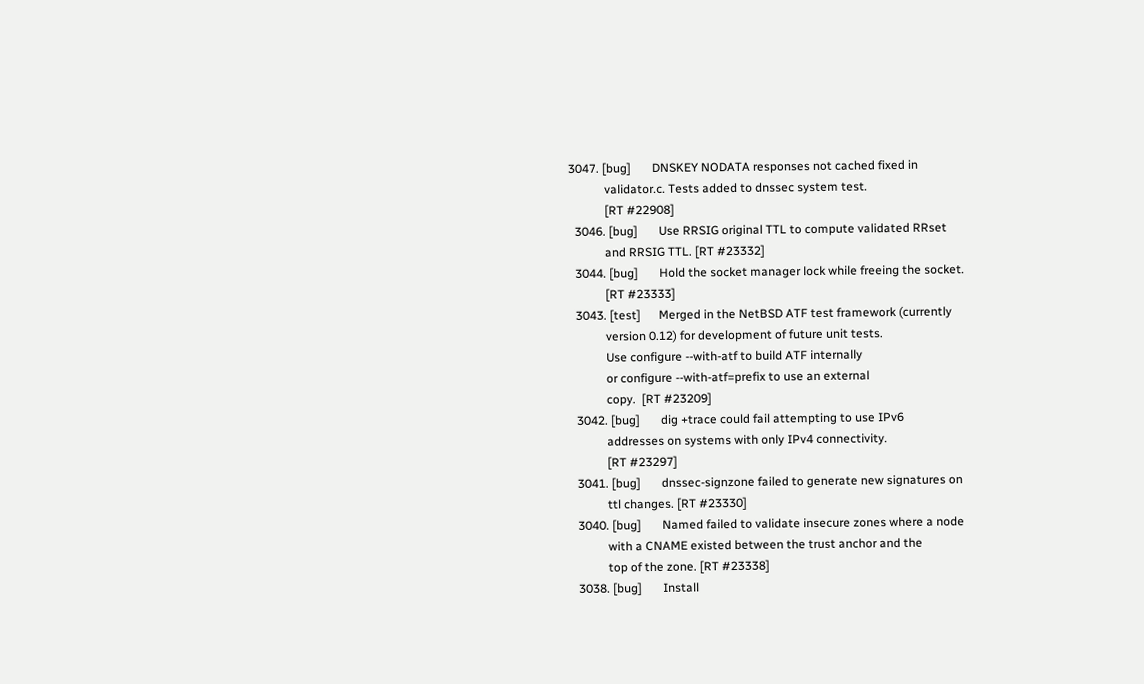3047. [bug]       DNSKEY NODATA responses not cached fixed in
            validator.c. Tests added to dnssec system test.
            [RT #22908]
  3046. [bug]       Use RRSIG original TTL to compute validated RRset
            and RRSIG TTL. [RT #23332]
  3044. [bug]       Hold the socket manager lock while freeing the socket.
            [RT #23333]
  3043. [test]      Merged in the NetBSD ATF test framework (currently
            version 0.12) for development of future unit tests.
            Use configure --with-atf to build ATF internally
            or configure --with-atf=prefix to use an external
            copy.  [RT #23209]
  3042. [bug]       dig +trace could fail attempting to use IPv6
            addresses on systems with only IPv4 connectivity.
            [RT #23297]
  3041. [bug]       dnssec-signzone failed to generate new signatures on
            ttl changes. [RT #23330]
  3040. [bug]       Named failed to validate insecure zones where a node
            with a CNAME existed between the trust anchor and the
            top of the zone. [RT #23338]
  3038. [bug]       Install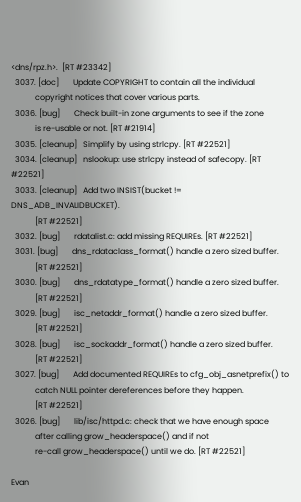<dns/rpz.h>.  [RT #23342]
  3037. [doc]       Update COPYRIGHT to contain all the individual
            copyright notices that cover various parts.
  3036. [bug]       Check built-in zone arguments to see if the zone
            is re-usable or not. [RT #21914]
  3035. [cleanup]   Simplify by using strlcpy. [RT #22521]
  3034. [cleanup]   nslookup: use strlcpy instead of safecopy. [RT #22521]
  3033. [cleanup]   Add two INSIST(bucket != DNS_ADB_INVALIDBUCKET).
            [RT #22521]
  3032. [bug]       rdatalist.c: add missing REQUIREs. [RT #22521]
  3031. [bug]       dns_rdataclass_format() handle a zero sized buffer.
            [RT #22521]
  3030. [bug]       dns_rdatatype_format() handle a zero sized buffer.
            [RT #22521]
  3029. [bug]       isc_netaddr_format() handle a zero sized buffer.
            [RT #22521]
  3028. [bug]       isc_sockaddr_format() handle a zero sized buffer.
            [RT #22521]
  3027. [bug]       Add documented REQUIREs to cfg_obj_asnetprefix() to
            catch NULL pointer dereferences before they happen.
            [RT #22521]
  3026. [bug]       lib/isc/httpd.c: check that we have enough space
            after calling grow_headerspace() and if not
            re-call grow_headerspace() until we do. [RT #22521]

Evan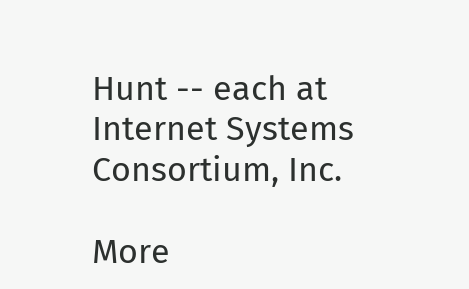Hunt -- each at
Internet Systems Consortium, Inc.

More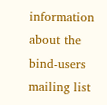information about the bind-users mailing list